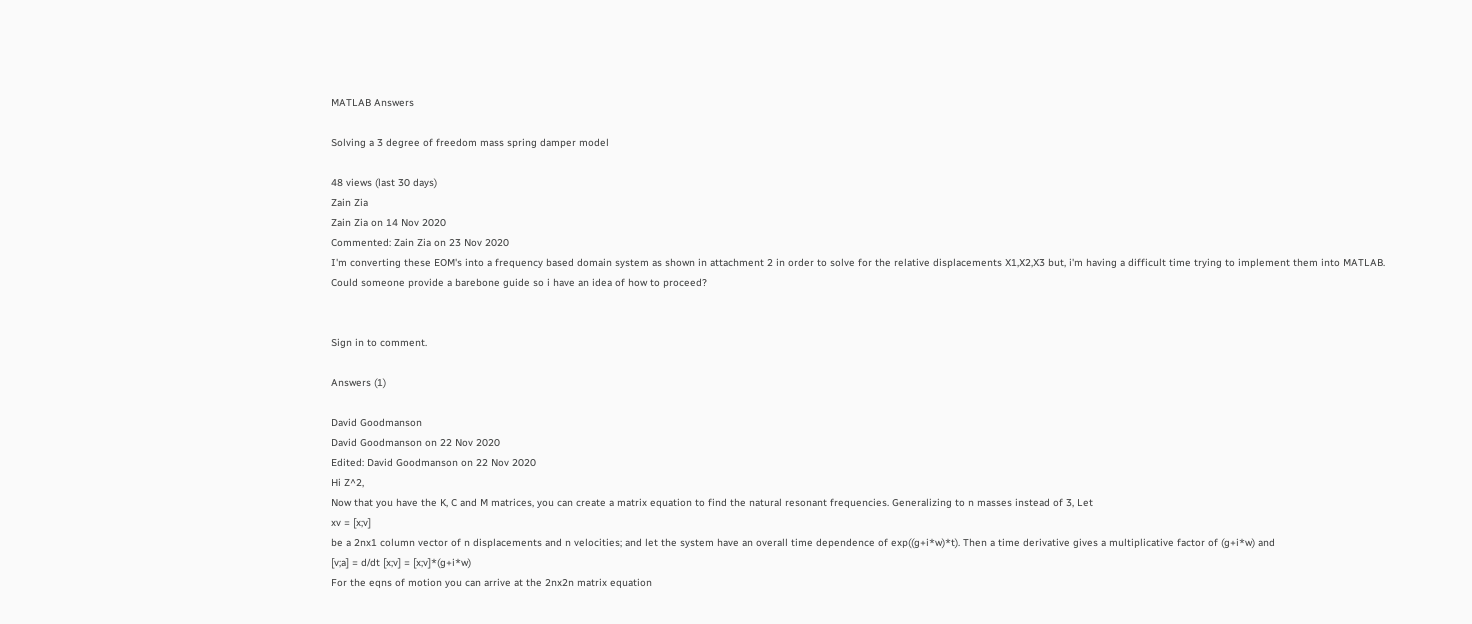MATLAB Answers

Solving a 3 degree of freedom mass spring damper model

48 views (last 30 days)
Zain Zia
Zain Zia on 14 Nov 2020
Commented: Zain Zia on 23 Nov 2020
I'm converting these EOM's into a frequency based domain system as shown in attachment 2 in order to solve for the relative displacements X1,X2,X3 but, i'm having a difficult time trying to implement them into MATLAB. Could someone provide a barebone guide so i have an idea of how to proceed?


Sign in to comment.

Answers (1)

David Goodmanson
David Goodmanson on 22 Nov 2020
Edited: David Goodmanson on 22 Nov 2020
Hi Z^2,
Now that you have the K, C and M matrices, you can create a matrix equation to find the natural resonant frequencies. Generalizing to n masses instead of 3, Let
xv = [x;v]
be a 2nx1 column vector of n displacements and n velocities; and let the system have an overall time dependence of exp((g+i*w)*t). Then a time derivative gives a multiplicative factor of (g+i*w) and
[v;a] = d/dt [x;v] = [x;v]*(g+i*w)
For the eqns of motion you can arrive at the 2nx2n matrix equation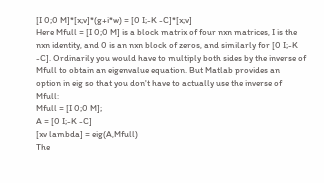[I 0;0 M]*[x;v]*(g+i*w) = [0 I;-K -C]*[x;v]
Here Mfull = [I 0;0 M] is a block matrix of four nxn matrices, I is the nxn identity, and 0 is an nxn block of zeros, and similarly for [0 I;-K -C]. Ordinarily you would have to multiply both sides by the inverse of Mfull to obtain an eigenvalue equation. But Matlab provides an option in eig so that you don't have to actually use the inverse of Mfull:
Mfull = [I 0;0 M];
A = [0 I;-K -C]
[xv lambda] = eig(A,Mfull)
The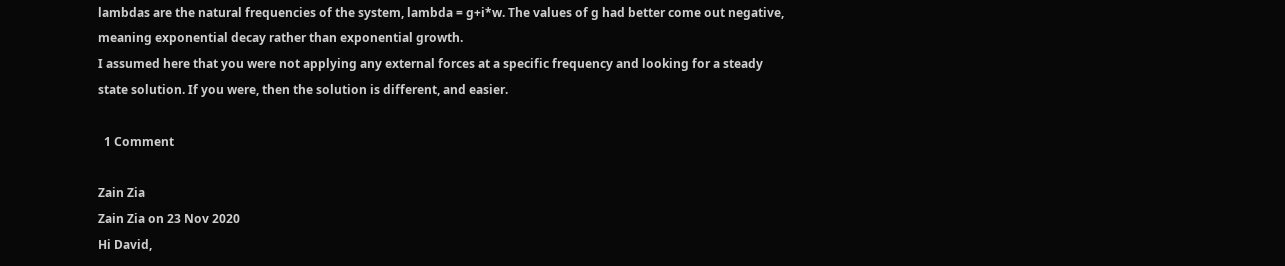lambdas are the natural frequencies of the system, lambda = g+i*w. The values of g had better come out negative, meaning exponential decay rather than exponential growth.
I assumed here that you were not applying any external forces at a specific frequency and looking for a steady state solution. If you were, then the solution is different, and easier.

  1 Comment

Zain Zia
Zain Zia on 23 Nov 2020
Hi David,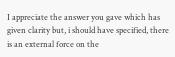I appreciate the answer you gave which has given clarity but, i should have specified, there is an external force on the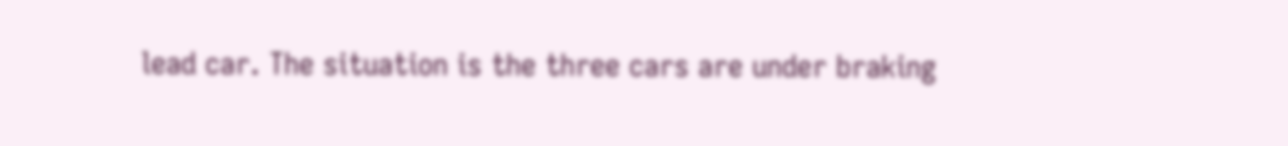lead car. The situation is the three cars are under braking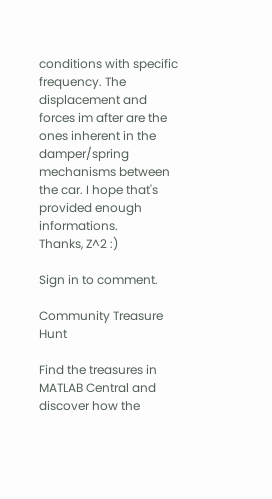conditions with specific frequency. The displacement and forces im after are the ones inherent in the damper/spring mechanisms between the car. I hope that's provided enough informations.
Thanks, Z^2 :)

Sign in to comment.

Community Treasure Hunt

Find the treasures in MATLAB Central and discover how the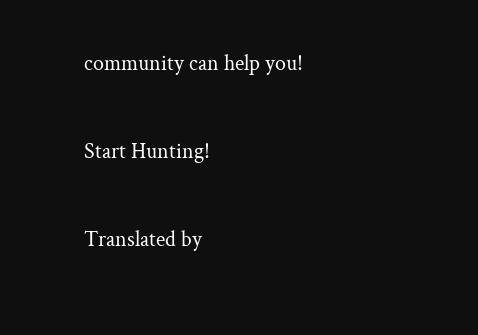community can help you!

Start Hunting!

Translated by